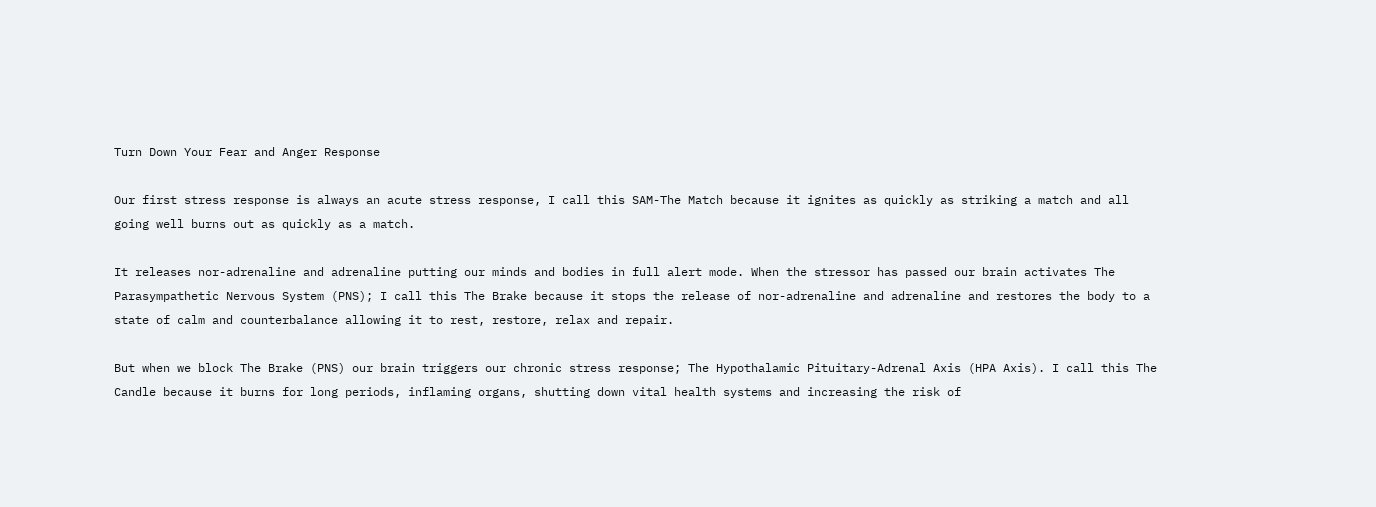Turn Down Your Fear and Anger Response

Our first stress response is always an acute stress response, I call this SAM-The Match because it ignites as quickly as striking a match and all going well burns out as quickly as a match.

It releases nor-adrenaline and adrenaline putting our minds and bodies in full alert mode. When the stressor has passed our brain activates The Parasympathetic Nervous System (PNS); I call this The Brake because it stops the release of nor-adrenaline and adrenaline and restores the body to a state of calm and counterbalance allowing it to rest, restore, relax and repair.

But when we block The Brake (PNS) our brain triggers our chronic stress response; The Hypothalamic Pituitary-Adrenal Axis (HPA Axis). I call this The Candle because it burns for long periods, inflaming organs, shutting down vital health systems and increasing the risk of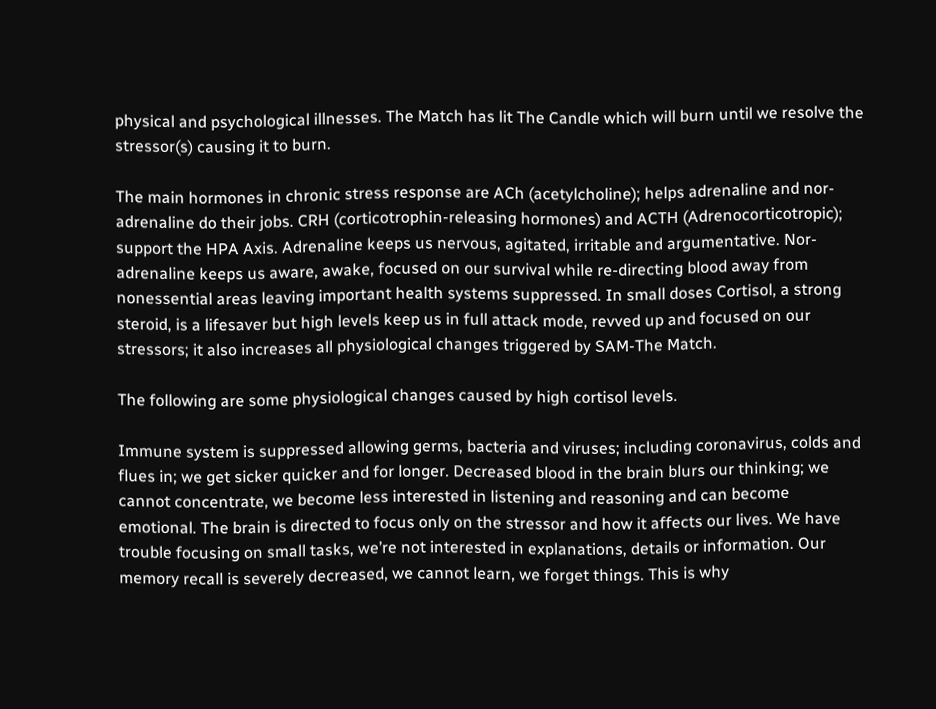physical and psychological illnesses. The Match has lit The Candle which will burn until we resolve the stressor(s) causing it to burn.

The main hormones in chronic stress response are ACh (acetylcholine); helps adrenaline and nor-adrenaline do their jobs. CRH (corticotrophin-releasing hormones) and ACTH (Adrenocorticotropic); support the HPA Axis. Adrenaline keeps us nervous, agitated, irritable and argumentative. Nor-adrenaline keeps us aware, awake, focused on our survival while re-directing blood away from nonessential areas leaving important health systems suppressed. In small doses Cortisol, a strong steroid, is a lifesaver but high levels keep us in full attack mode, revved up and focused on our stressors; it also increases all physiological changes triggered by SAM-The Match.

The following are some physiological changes caused by high cortisol levels.

Immune system is suppressed allowing germs, bacteria and viruses; including coronavirus, colds and flues in; we get sicker quicker and for longer. Decreased blood in the brain blurs our thinking; we cannot concentrate, we become less interested in listening and reasoning and can become emotional. The brain is directed to focus only on the stressor and how it affects our lives. We have trouble focusing on small tasks, we’re not interested in explanations, details or information. Our memory recall is severely decreased, we cannot learn, we forget things. This is why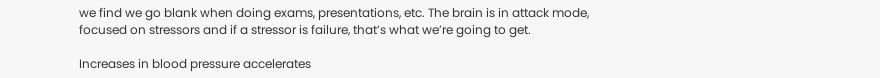we find we go blank when doing exams, presentations, etc. The brain is in attack mode, focused on stressors and if a stressor is failure, that’s what we’re going to get.

Increases in blood pressure accelerates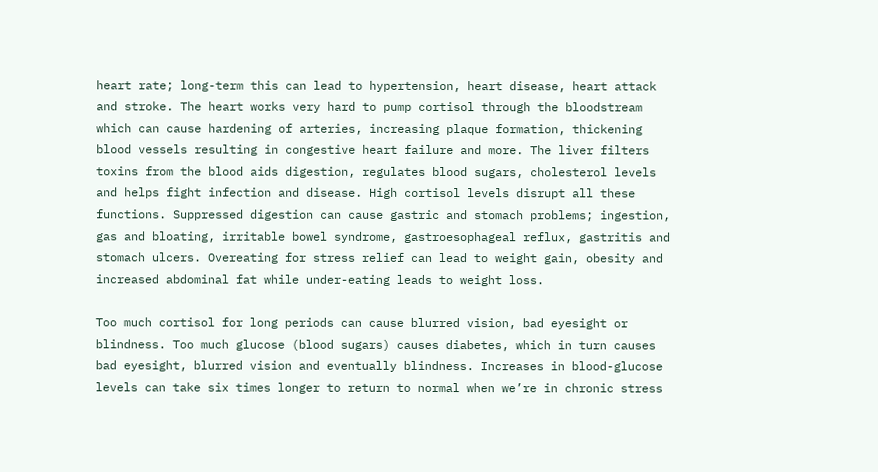heart rate; long-term this can lead to hypertension, heart disease, heart attack and stroke. The heart works very hard to pump cortisol through the bloodstream which can cause hardening of arteries, increasing plaque formation, thickening blood vessels resulting in congestive heart failure and more. The liver filters toxins from the blood aids digestion, regulates blood sugars, cholesterol levels and helps fight infection and disease. High cortisol levels disrupt all these functions. Suppressed digestion can cause gastric and stomach problems; ingestion, gas and bloating, irritable bowel syndrome, gastroesophageal reflux, gastritis and stomach ulcers. Overeating for stress relief can lead to weight gain, obesity and increased abdominal fat while under-eating leads to weight loss.

Too much cortisol for long periods can cause blurred vision, bad eyesight or blindness. Too much glucose (blood sugars) causes diabetes, which in turn causes bad eyesight, blurred vision and eventually blindness. Increases in blood-glucose levels can take six times longer to return to normal when we’re in chronic stress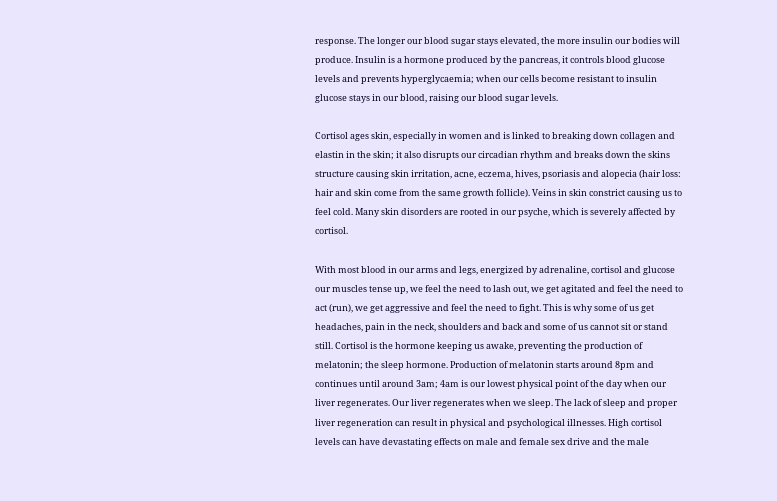response. The longer our blood sugar stays elevated, the more insulin our bodies will produce. Insulin is a hormone produced by the pancreas, it controls blood glucose levels and prevents hyperglycaemia; when our cells become resistant to insulin glucose stays in our blood, raising our blood sugar levels.

Cortisol ages skin, especially in women and is linked to breaking down collagen and elastin in the skin; it also disrupts our circadian rhythm and breaks down the skins structure causing skin irritation, acne, eczema, hives, psoriasis and alopecia (hair loss: hair and skin come from the same growth follicle). Veins in skin constrict causing us to feel cold. Many skin disorders are rooted in our psyche, which is severely affected by cortisol.

With most blood in our arms and legs, energized by adrenaline, cortisol and glucose our muscles tense up, we feel the need to lash out, we get agitated and feel the need to act (run), we get aggressive and feel the need to fight. This is why some of us get headaches, pain in the neck, shoulders and back and some of us cannot sit or stand still. Cortisol is the hormone keeping us awake, preventing the production of melatonin; the sleep hormone. Production of melatonin starts around 8pm and continues until around 3am; 4am is our lowest physical point of the day when our liver regenerates. Our liver regenerates when we sleep. The lack of sleep and proper liver regeneration can result in physical and psychological illnesses. High cortisol levels can have devastating effects on male and female sex drive and the male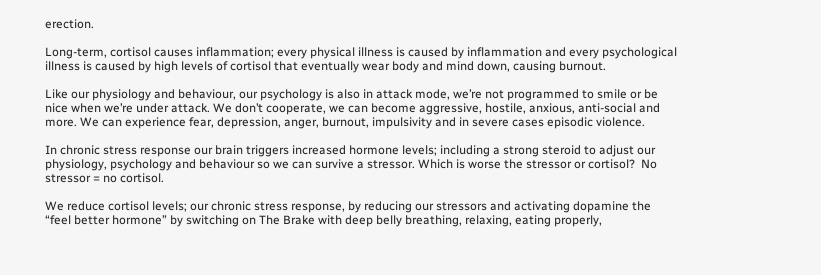erection.

Long-term, cortisol causes inflammation; every physical illness is caused by inflammation and every psychological illness is caused by high levels of cortisol that eventually wear body and mind down, causing burnout.

Like our physiology and behaviour, our psychology is also in attack mode, we’re not programmed to smile or be nice when we’re under attack. We don’t cooperate, we can become aggressive, hostile, anxious, anti-social and more. We can experience fear, depression, anger, burnout, impulsivity and in severe cases episodic violence.

In chronic stress response our brain triggers increased hormone levels; including a strong steroid to adjust our physiology, psychology and behaviour so we can survive a stressor. Which is worse the stressor or cortisol?  No stressor = no cortisol.

We reduce cortisol levels; our chronic stress response, by reducing our stressors and activating dopamine the “feel better hormone” by switching on The Brake with deep belly breathing, relaxing, eating properly,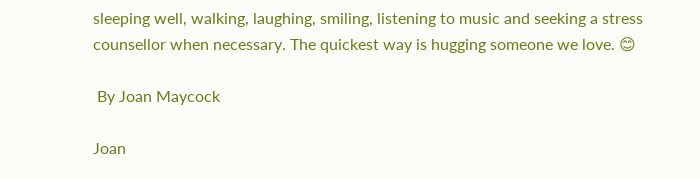sleeping well, walking, laughing, smiling, listening to music and seeking a stress counsellor when necessary. The quickest way is hugging someone we love. 😊

 By Joan Maycock

Joan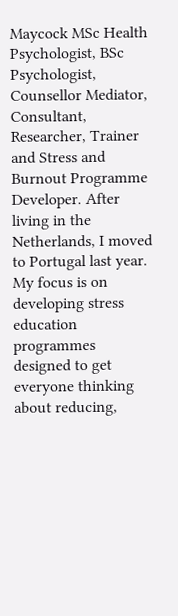Maycock MSc Health Psychologist, BSc Psychologist, Counsellor Mediator, Consultant, Researcher, Trainer and Stress and Burnout Programme Developer. After living in the Netherlands, I moved to Portugal last year. My focus is on developing stress education programmes designed to get everyone thinking about reducing,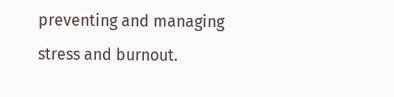preventing and managing stress and burnout.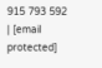915 793 592 | [email protected]